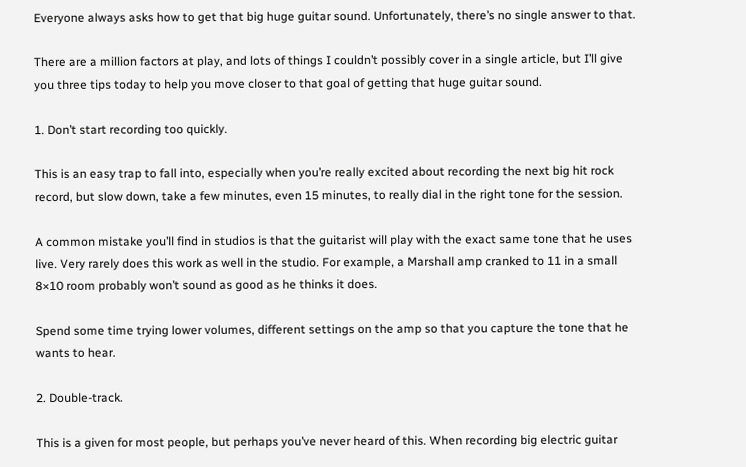Everyone always asks how to get that big huge guitar sound. Unfortunately, there’s no single answer to that.

There are a million factors at play, and lots of things I couldn’t possibly cover in a single article, but I’ll give you three tips today to help you move closer to that goal of getting that huge guitar sound.

1. Don’t start recording too quickly.

This is an easy trap to fall into, especially when you’re really excited about recording the next big hit rock record, but slow down, take a few minutes, even 15 minutes, to really dial in the right tone for the session.

A common mistake you’ll find in studios is that the guitarist will play with the exact same tone that he uses live. Very rarely does this work as well in the studio. For example, a Marshall amp cranked to 11 in a small 8×10 room probably won’t sound as good as he thinks it does.

Spend some time trying lower volumes, different settings on the amp so that you capture the tone that he wants to hear.

2. Double-track.

This is a given for most people, but perhaps you’ve never heard of this. When recording big electric guitar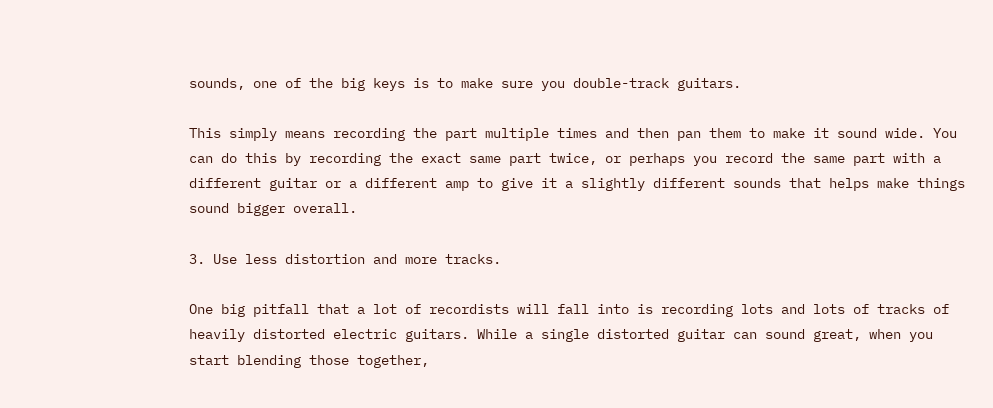sounds, one of the big keys is to make sure you double-track guitars.

This simply means recording the part multiple times and then pan them to make it sound wide. You can do this by recording the exact same part twice, or perhaps you record the same part with a different guitar or a different amp to give it a slightly different sounds that helps make things sound bigger overall.

3. Use less distortion and more tracks.

One big pitfall that a lot of recordists will fall into is recording lots and lots of tracks of heavily distorted electric guitars. While a single distorted guitar can sound great, when you start blending those together,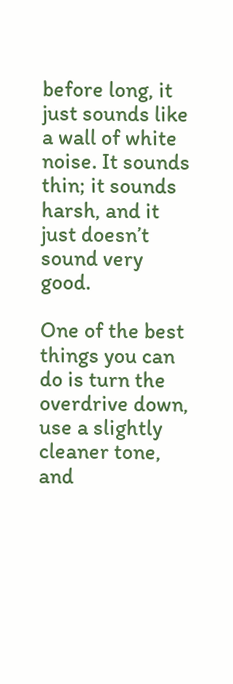before long, it just sounds like a wall of white noise. It sounds thin; it sounds harsh, and it just doesn’t sound very good.

One of the best things you can do is turn the overdrive down, use a slightly cleaner tone, and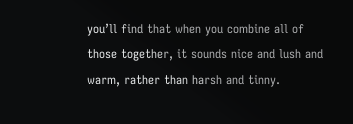you’ll find that when you combine all of those together, it sounds nice and lush and warm, rather than harsh and tinny.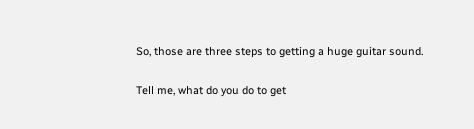So, those are three steps to getting a huge guitar sound.

Tell me, what do you do to get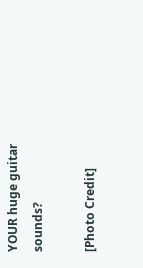YOUR huge guitar sounds?

[Photo Credit]